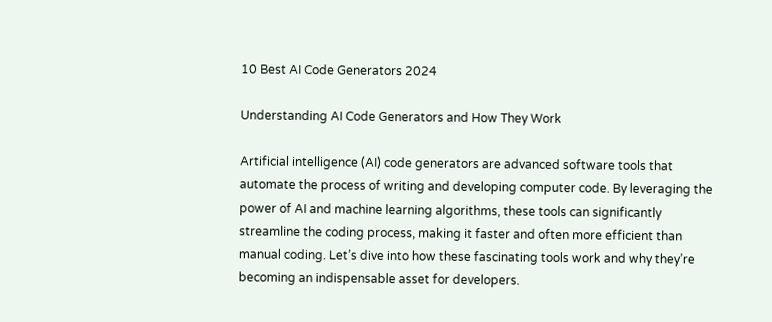10 Best AI Code Generators 2024

Understanding AI Code Generators and How They Work

Artificial intelligence (AI) code generators are advanced software tools that automate the process of writing and developing computer code. By leveraging the power of AI and machine learning algorithms, these tools can significantly streamline the coding process, making it faster and often more efficient than manual coding. Let’s dive into how these fascinating tools work and why they’re becoming an indispensable asset for developers.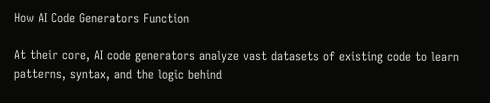How AI Code Generators Function

At their core, AI code generators analyze vast datasets of existing code to learn patterns, syntax, and the logic behind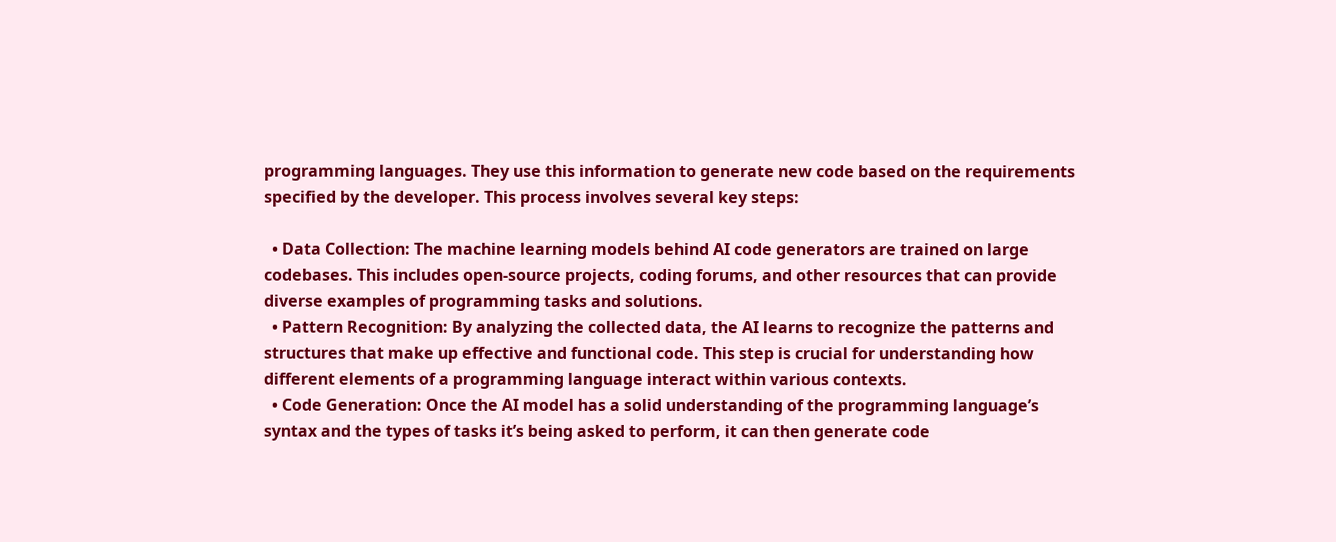programming languages. They use this information to generate new code based on the requirements specified by the developer. This process involves several key steps:

  • Data Collection: The machine learning models behind AI code generators are trained on large codebases. This includes open-source projects, coding forums, and other resources that can provide diverse examples of programming tasks and solutions.
  • Pattern Recognition: By analyzing the collected data, the AI learns to recognize the patterns and structures that make up effective and functional code. This step is crucial for understanding how different elements of a programming language interact within various contexts.
  • Code Generation: Once the AI model has a solid understanding of the programming language’s syntax and the types of tasks it’s being asked to perform, it can then generate code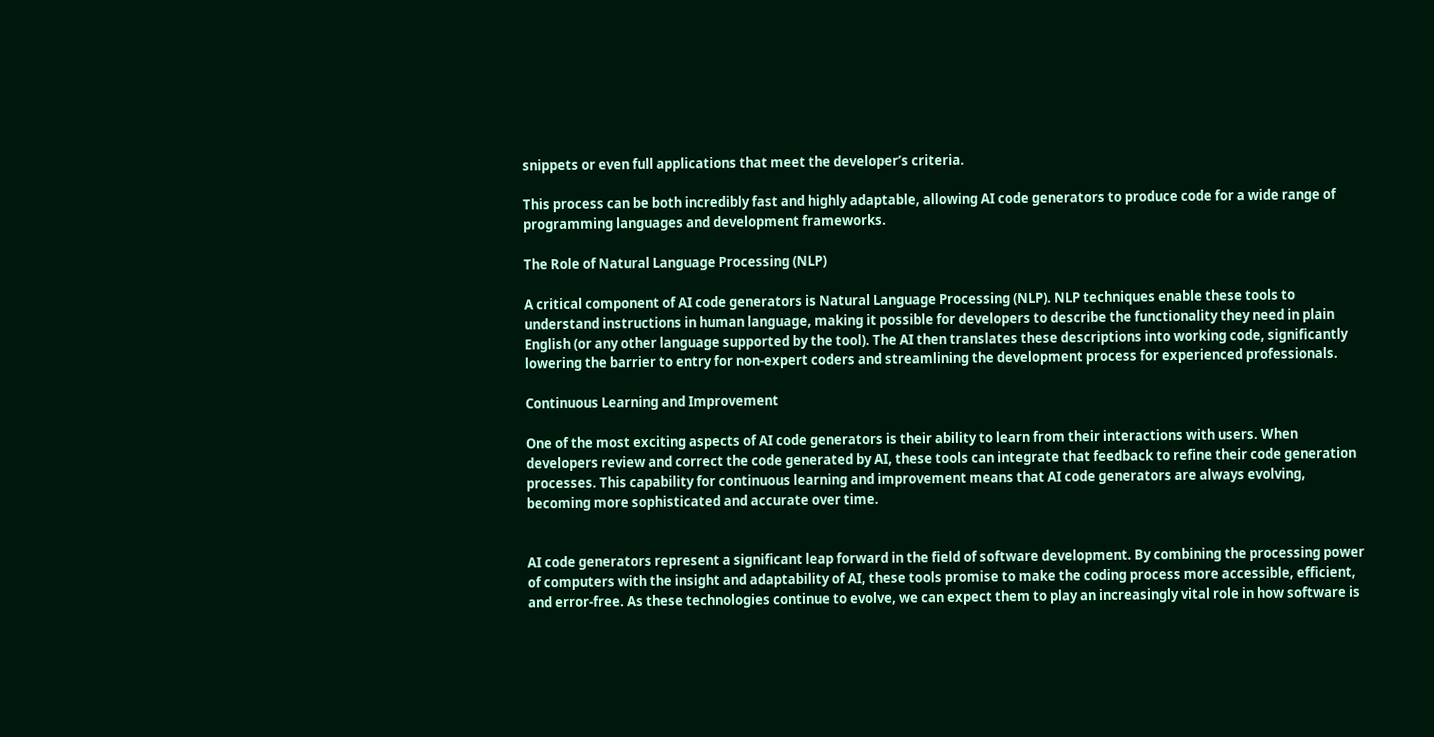snippets or even full applications that meet the developer’s criteria.

This process can be both incredibly fast and highly adaptable, allowing AI code generators to produce code for a wide range of programming languages and development frameworks.

The Role of Natural Language Processing (NLP)

A critical component of AI code generators is Natural Language Processing (NLP). NLP techniques enable these tools to understand instructions in human language, making it possible for developers to describe the functionality they need in plain English (or any other language supported by the tool). The AI then translates these descriptions into working code, significantly lowering the barrier to entry for non-expert coders and streamlining the development process for experienced professionals.

Continuous Learning and Improvement

One of the most exciting aspects of AI code generators is their ability to learn from their interactions with users. When developers review and correct the code generated by AI, these tools can integrate that feedback to refine their code generation processes. This capability for continuous learning and improvement means that AI code generators are always evolving, becoming more sophisticated and accurate over time.


AI code generators represent a significant leap forward in the field of software development. By combining the processing power of computers with the insight and adaptability of AI, these tools promise to make the coding process more accessible, efficient, and error-free. As these technologies continue to evolve, we can expect them to play an increasingly vital role in how software is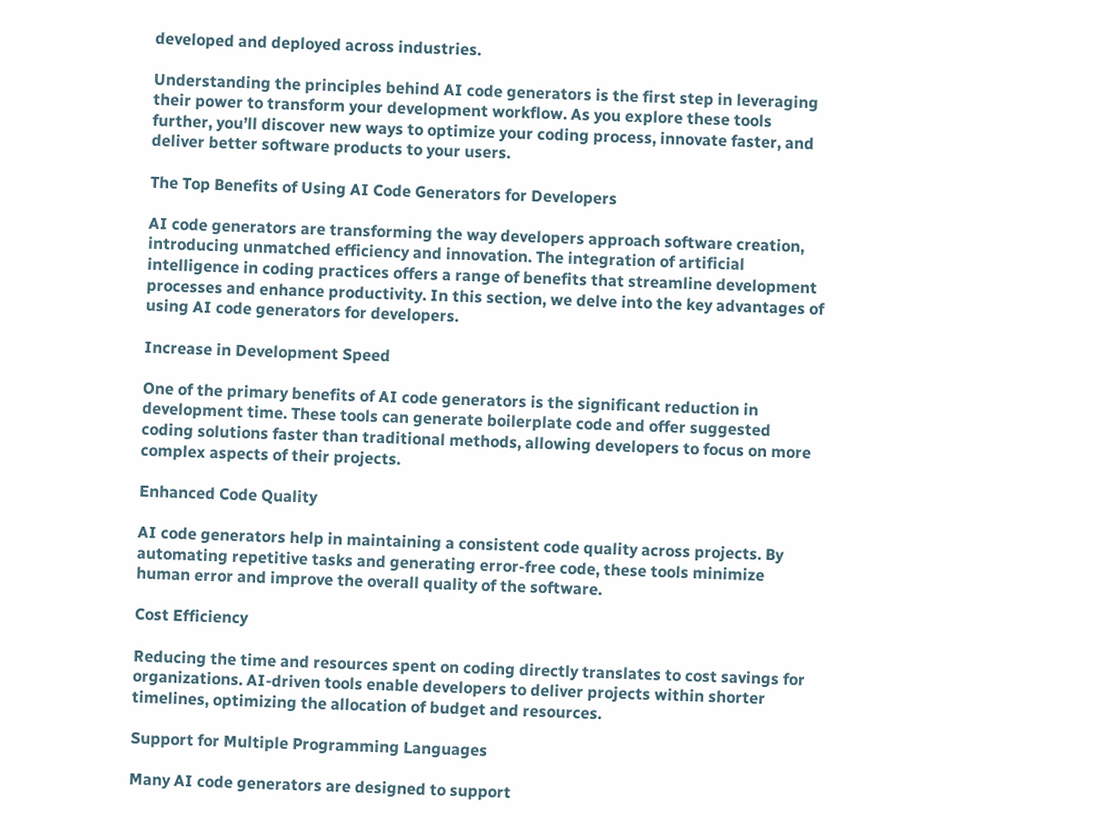developed and deployed across industries.

Understanding the principles behind AI code generators is the first step in leveraging their power to transform your development workflow. As you explore these tools further, you’ll discover new ways to optimize your coding process, innovate faster, and deliver better software products to your users.

The Top Benefits of Using AI Code Generators for Developers

AI code generators are transforming the way developers approach software creation, introducing unmatched efficiency and innovation. The integration of artificial intelligence in coding practices offers a range of benefits that streamline development processes and enhance productivity. In this section, we delve into the key advantages of using AI code generators for developers.

Increase in Development Speed

One of the primary benefits of AI code generators is the significant reduction in development time. These tools can generate boilerplate code and offer suggested coding solutions faster than traditional methods, allowing developers to focus on more complex aspects of their projects.

Enhanced Code Quality

AI code generators help in maintaining a consistent code quality across projects. By automating repetitive tasks and generating error-free code, these tools minimize human error and improve the overall quality of the software.

Cost Efficiency

Reducing the time and resources spent on coding directly translates to cost savings for organizations. AI-driven tools enable developers to deliver projects within shorter timelines, optimizing the allocation of budget and resources.

Support for Multiple Programming Languages

Many AI code generators are designed to support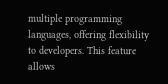multiple programming languages, offering flexibility to developers. This feature allows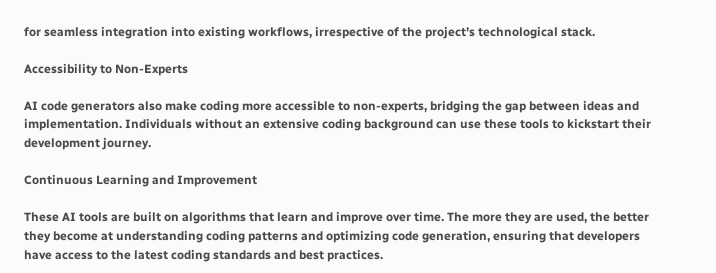for seamless integration into existing workflows, irrespective of the project’s technological stack.

Accessibility to Non-Experts

AI code generators also make coding more accessible to non-experts, bridging the gap between ideas and implementation. Individuals without an extensive coding background can use these tools to kickstart their development journey.

Continuous Learning and Improvement

These AI tools are built on algorithms that learn and improve over time. The more they are used, the better they become at understanding coding patterns and optimizing code generation, ensuring that developers have access to the latest coding standards and best practices.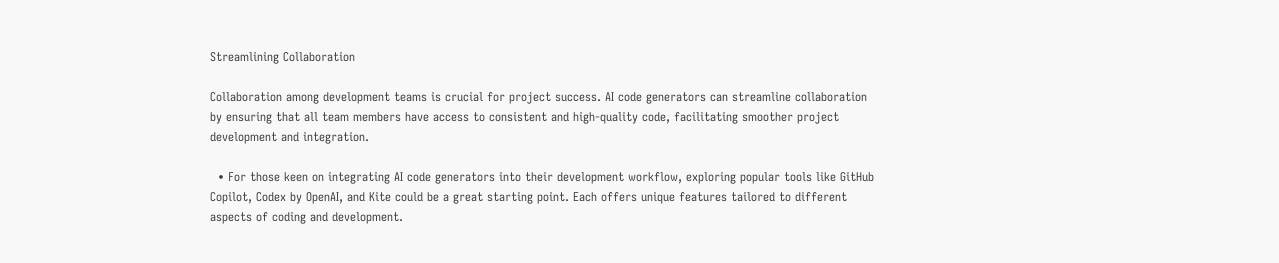Streamlining Collaboration

Collaboration among development teams is crucial for project success. AI code generators can streamline collaboration by ensuring that all team members have access to consistent and high-quality code, facilitating smoother project development and integration.

  • For those keen on integrating AI code generators into their development workflow, exploring popular tools like GitHub Copilot, Codex by OpenAI, and Kite could be a great starting point. Each offers unique features tailored to different aspects of coding and development.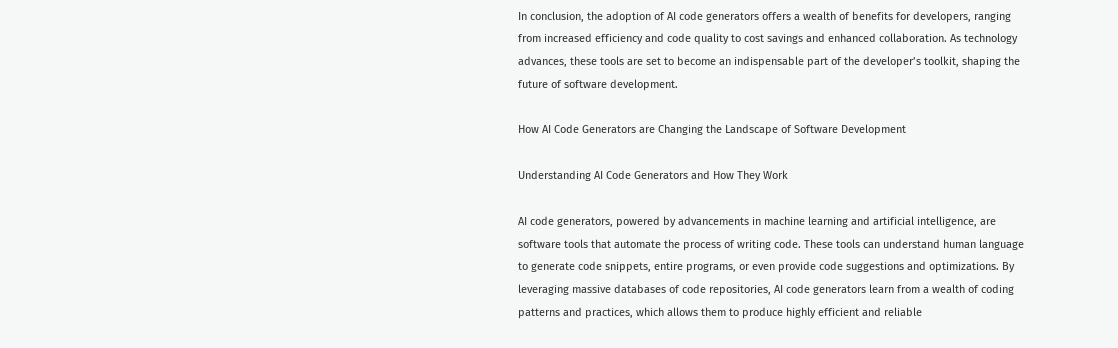In conclusion, the adoption of AI code generators offers a wealth of benefits for developers, ranging from increased efficiency and code quality to cost savings and enhanced collaboration. As technology advances, these tools are set to become an indispensable part of the developer’s toolkit, shaping the future of software development.

How AI Code Generators are Changing the Landscape of Software Development

Understanding AI Code Generators and How They Work

AI code generators, powered by advancements in machine learning and artificial intelligence, are software tools that automate the process of writing code. These tools can understand human language to generate code snippets, entire programs, or even provide code suggestions and optimizations. By leveraging massive databases of code repositories, AI code generators learn from a wealth of coding patterns and practices, which allows them to produce highly efficient and reliable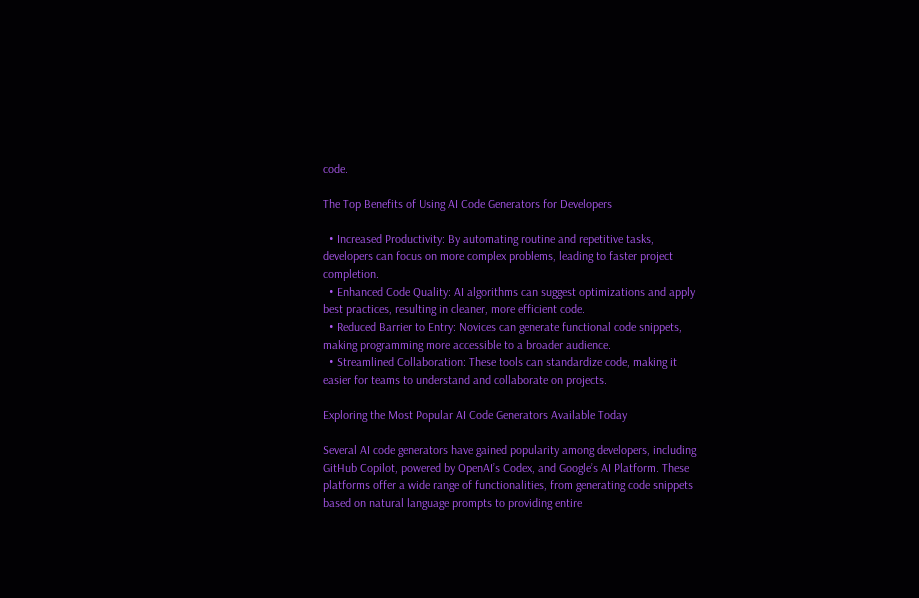code.

The Top Benefits of Using AI Code Generators for Developers

  • Increased Productivity: By automating routine and repetitive tasks, developers can focus on more complex problems, leading to faster project completion.
  • Enhanced Code Quality: AI algorithms can suggest optimizations and apply best practices, resulting in cleaner, more efficient code.
  • Reduced Barrier to Entry: Novices can generate functional code snippets, making programming more accessible to a broader audience.
  • Streamlined Collaboration: These tools can standardize code, making it easier for teams to understand and collaborate on projects.

Exploring the Most Popular AI Code Generators Available Today

Several AI code generators have gained popularity among developers, including GitHub Copilot, powered by OpenAI’s Codex, and Google’s AI Platform. These platforms offer a wide range of functionalities, from generating code snippets based on natural language prompts to providing entire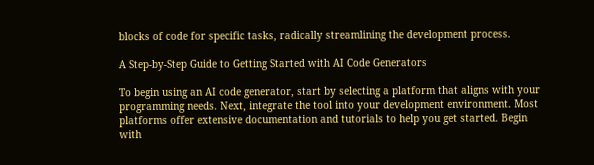blocks of code for specific tasks, radically streamlining the development process.

A Step-by-Step Guide to Getting Started with AI Code Generators

To begin using an AI code generator, start by selecting a platform that aligns with your programming needs. Next, integrate the tool into your development environment. Most platforms offer extensive documentation and tutorials to help you get started. Begin with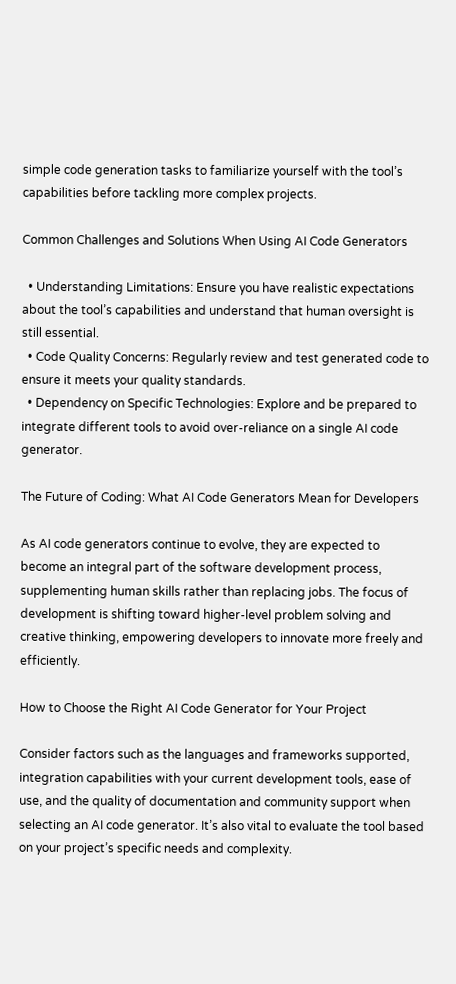simple code generation tasks to familiarize yourself with the tool’s capabilities before tackling more complex projects.

Common Challenges and Solutions When Using AI Code Generators

  • Understanding Limitations: Ensure you have realistic expectations about the tool’s capabilities and understand that human oversight is still essential.
  • Code Quality Concerns: Regularly review and test generated code to ensure it meets your quality standards.
  • Dependency on Specific Technologies: Explore and be prepared to integrate different tools to avoid over-reliance on a single AI code generator.

The Future of Coding: What AI Code Generators Mean for Developers

As AI code generators continue to evolve, they are expected to become an integral part of the software development process, supplementing human skills rather than replacing jobs. The focus of development is shifting toward higher-level problem solving and creative thinking, empowering developers to innovate more freely and efficiently.

How to Choose the Right AI Code Generator for Your Project

Consider factors such as the languages and frameworks supported, integration capabilities with your current development tools, ease of use, and the quality of documentation and community support when selecting an AI code generator. It’s also vital to evaluate the tool based on your project’s specific needs and complexity.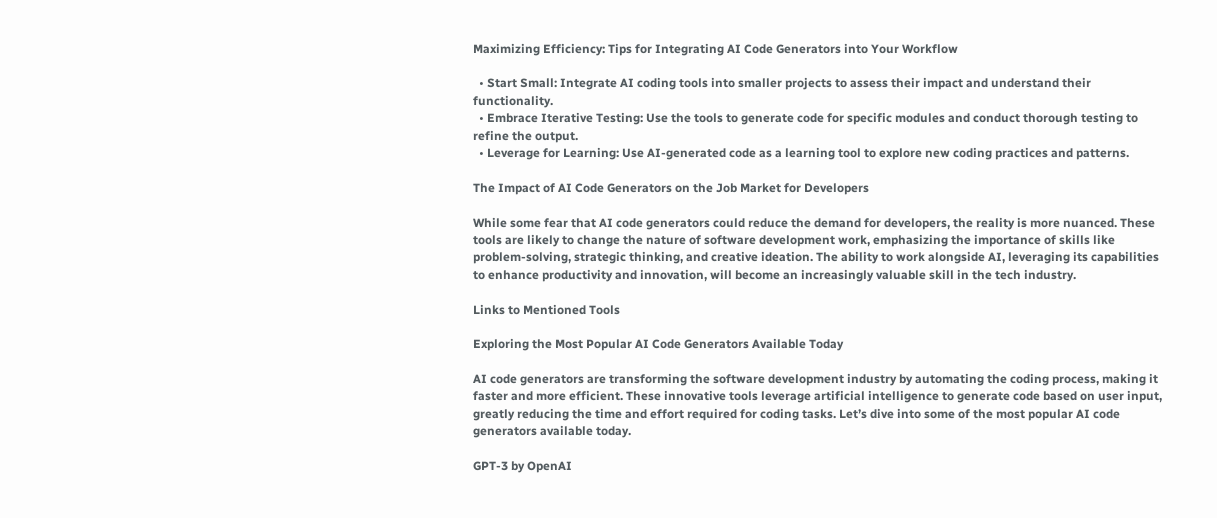Maximizing Efficiency: Tips for Integrating AI Code Generators into Your Workflow

  • Start Small: Integrate AI coding tools into smaller projects to assess their impact and understand their functionality.
  • Embrace Iterative Testing: Use the tools to generate code for specific modules and conduct thorough testing to refine the output.
  • Leverage for Learning: Use AI-generated code as a learning tool to explore new coding practices and patterns.

The Impact of AI Code Generators on the Job Market for Developers

While some fear that AI code generators could reduce the demand for developers, the reality is more nuanced. These tools are likely to change the nature of software development work, emphasizing the importance of skills like problem-solving, strategic thinking, and creative ideation. The ability to work alongside AI, leveraging its capabilities to enhance productivity and innovation, will become an increasingly valuable skill in the tech industry.

Links to Mentioned Tools

Exploring the Most Popular AI Code Generators Available Today

AI code generators are transforming the software development industry by automating the coding process, making it faster and more efficient. These innovative tools leverage artificial intelligence to generate code based on user input, greatly reducing the time and effort required for coding tasks. Let’s dive into some of the most popular AI code generators available today.

GPT-3 by OpenAI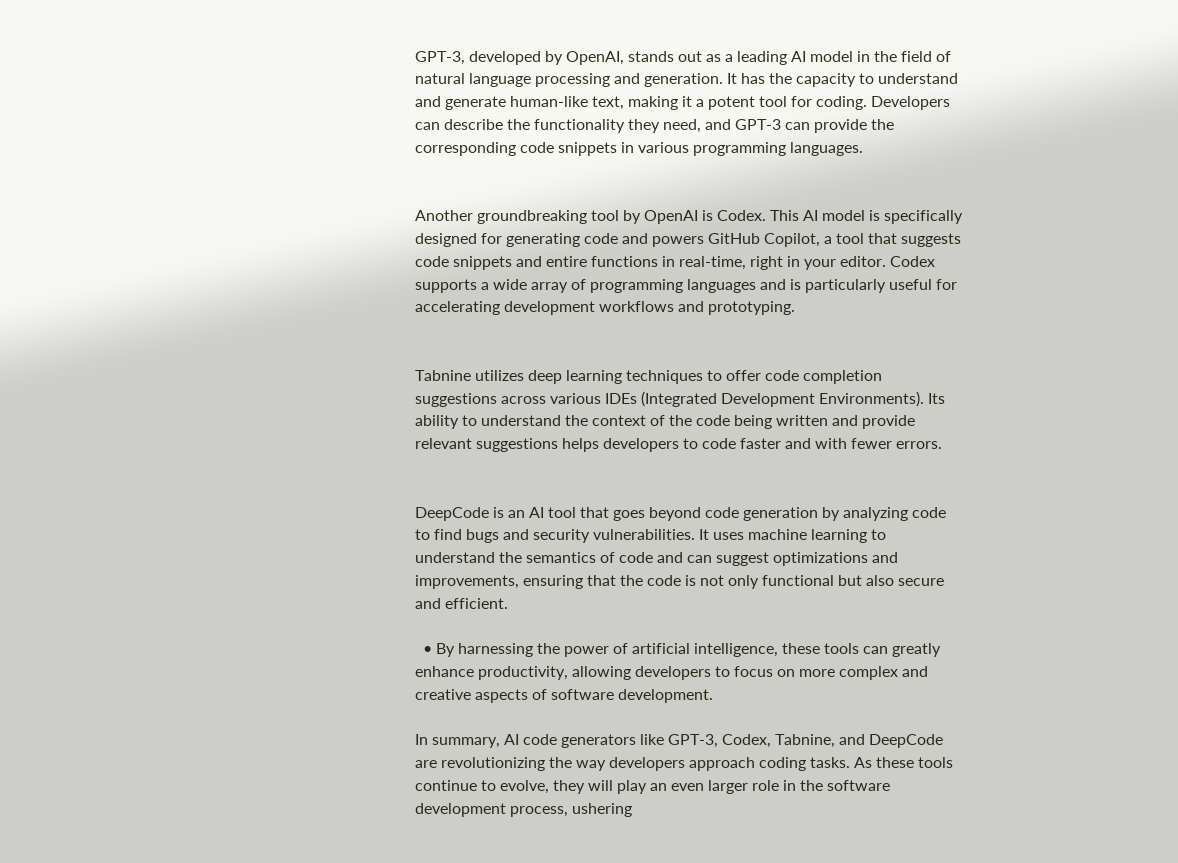GPT-3, developed by OpenAI, stands out as a leading AI model in the field of natural language processing and generation. It has the capacity to understand and generate human-like text, making it a potent tool for coding. Developers can describe the functionality they need, and GPT-3 can provide the corresponding code snippets in various programming languages.


Another groundbreaking tool by OpenAI is Codex. This AI model is specifically designed for generating code and powers GitHub Copilot, a tool that suggests code snippets and entire functions in real-time, right in your editor. Codex supports a wide array of programming languages and is particularly useful for accelerating development workflows and prototyping.


Tabnine utilizes deep learning techniques to offer code completion suggestions across various IDEs (Integrated Development Environments). Its ability to understand the context of the code being written and provide relevant suggestions helps developers to code faster and with fewer errors.


DeepCode is an AI tool that goes beyond code generation by analyzing code to find bugs and security vulnerabilities. It uses machine learning to understand the semantics of code and can suggest optimizations and improvements, ensuring that the code is not only functional but also secure and efficient.

  • By harnessing the power of artificial intelligence, these tools can greatly enhance productivity, allowing developers to focus on more complex and creative aspects of software development.

In summary, AI code generators like GPT-3, Codex, Tabnine, and DeepCode are revolutionizing the way developers approach coding tasks. As these tools continue to evolve, they will play an even larger role in the software development process, ushering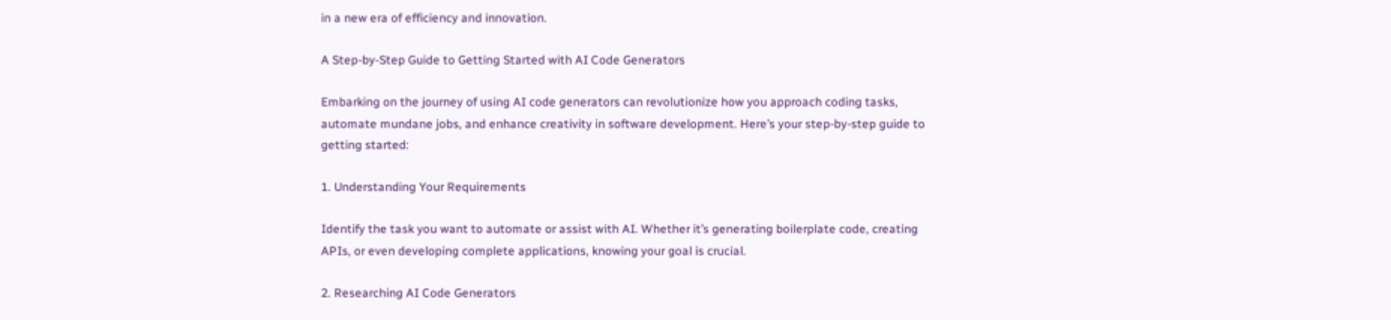in a new era of efficiency and innovation.

A Step-by-Step Guide to Getting Started with AI Code Generators

Embarking on the journey of using AI code generators can revolutionize how you approach coding tasks, automate mundane jobs, and enhance creativity in software development. Here’s your step-by-step guide to getting started:

1. Understanding Your Requirements

Identify the task you want to automate or assist with AI. Whether it’s generating boilerplate code, creating APIs, or even developing complete applications, knowing your goal is crucial.

2. Researching AI Code Generators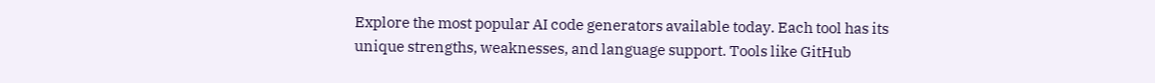Explore the most popular AI code generators available today. Each tool has its unique strengths, weaknesses, and language support. Tools like GitHub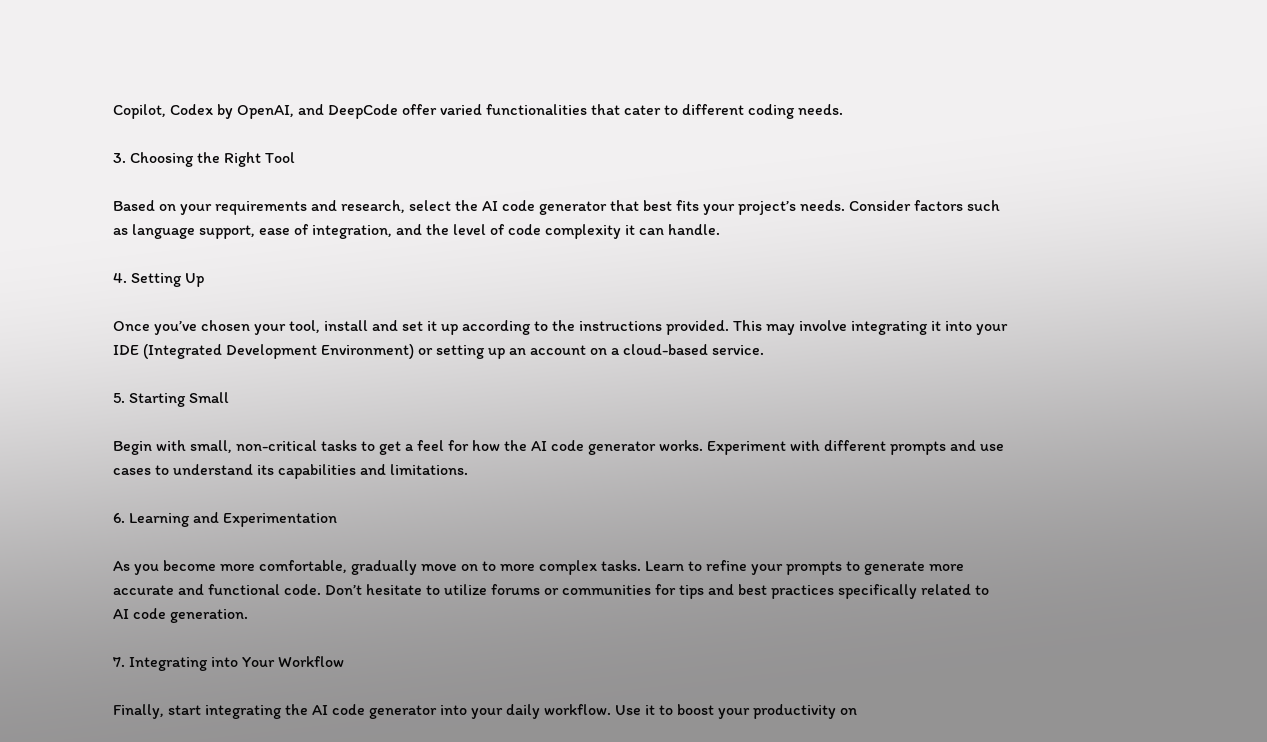Copilot, Codex by OpenAI, and DeepCode offer varied functionalities that cater to different coding needs.

3. Choosing the Right Tool

Based on your requirements and research, select the AI code generator that best fits your project’s needs. Consider factors such as language support, ease of integration, and the level of code complexity it can handle.

4. Setting Up

Once you’ve chosen your tool, install and set it up according to the instructions provided. This may involve integrating it into your IDE (Integrated Development Environment) or setting up an account on a cloud-based service.

5. Starting Small

Begin with small, non-critical tasks to get a feel for how the AI code generator works. Experiment with different prompts and use cases to understand its capabilities and limitations.

6. Learning and Experimentation

As you become more comfortable, gradually move on to more complex tasks. Learn to refine your prompts to generate more accurate and functional code. Don’t hesitate to utilize forums or communities for tips and best practices specifically related to AI code generation.

7. Integrating into Your Workflow

Finally, start integrating the AI code generator into your daily workflow. Use it to boost your productivity on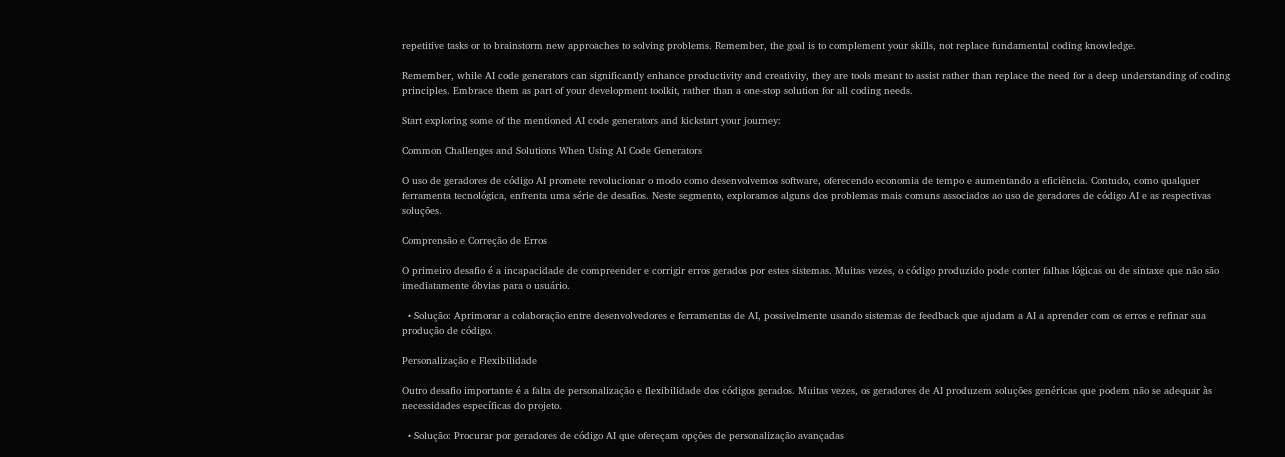repetitive tasks or to brainstorm new approaches to solving problems. Remember, the goal is to complement your skills, not replace fundamental coding knowledge.

Remember, while AI code generators can significantly enhance productivity and creativity, they are tools meant to assist rather than replace the need for a deep understanding of coding principles. Embrace them as part of your development toolkit, rather than a one-stop solution for all coding needs.

Start exploring some of the mentioned AI code generators and kickstart your journey:

Common Challenges and Solutions When Using AI Code Generators

O uso de geradores de código AI promete revolucionar o modo como desenvolvemos software, oferecendo economia de tempo e aumentando a eficiência. Contudo, como qualquer ferramenta tecnológica, enfrenta uma série de desafios. Neste segmento, exploramos alguns dos problemas mais comuns associados ao uso de geradores de código AI e as respectivas soluções.

Comprensão e Correção de Erros

O primeiro desafio é a incapacidade de compreender e corrigir erros gerados por estes sistemas. Muitas vezes, o código produzido pode conter falhas lógicas ou de sintaxe que não são imediatamente óbvias para o usuário.

  • Solução: Aprimorar a colaboração entre desenvolvedores e ferramentas de AI, possivelmente usando sistemas de feedback que ajudam a AI a aprender com os erros e refinar sua produção de código.

Personalização e Flexibilidade

Outro desafio importante é a falta de personalização e flexibilidade dos códigos gerados. Muitas vezes, os geradores de AI produzem soluções genéricas que podem não se adequar às necessidades específicas do projeto.

  • Solução: Procurar por geradores de código AI que ofereçam opções de personalização avançadas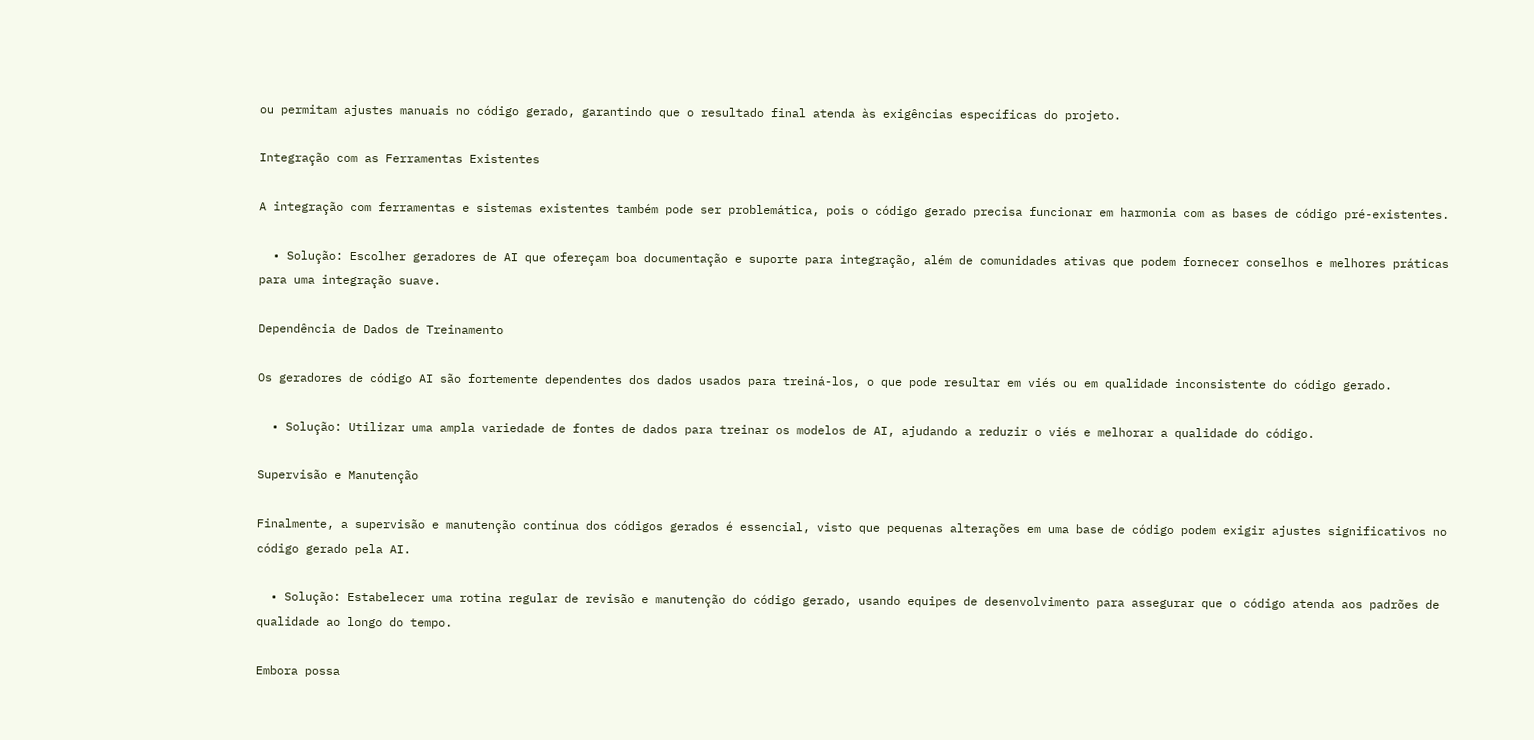ou permitam ajustes manuais no código gerado, garantindo que o resultado final atenda às exigências específicas do projeto.

Integração com as Ferramentas Existentes

A integração com ferramentas e sistemas existentes também pode ser problemática, pois o código gerado precisa funcionar em harmonia com as bases de código pré-existentes.

  • Solução: Escolher geradores de AI que ofereçam boa documentação e suporte para integração, além de comunidades ativas que podem fornecer conselhos e melhores práticas para uma integração suave.

Dependência de Dados de Treinamento

Os geradores de código AI são fortemente dependentes dos dados usados para treiná-los, o que pode resultar em viés ou em qualidade inconsistente do código gerado.

  • Solução: Utilizar uma ampla variedade de fontes de dados para treinar os modelos de AI, ajudando a reduzir o viés e melhorar a qualidade do código.

Supervisão e Manutenção

Finalmente, a supervisão e manutenção contínua dos códigos gerados é essencial, visto que pequenas alterações em uma base de código podem exigir ajustes significativos no código gerado pela AI.

  • Solução: Estabelecer uma rotina regular de revisão e manutenção do código gerado, usando equipes de desenvolvimento para assegurar que o código atenda aos padrões de qualidade ao longo do tempo.

Embora possa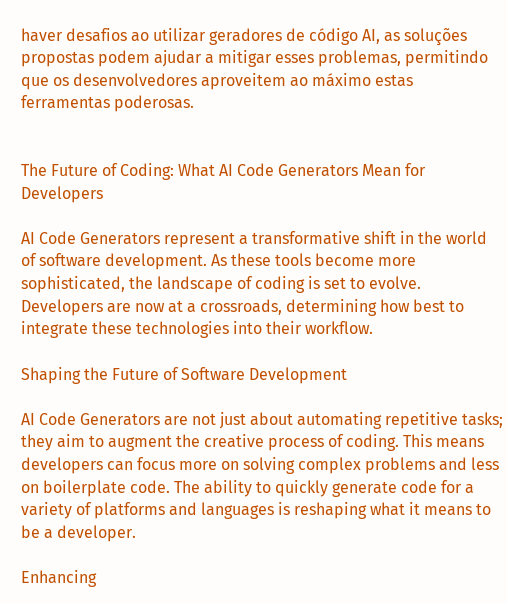haver desafios ao utilizar geradores de código AI, as soluções propostas podem ajudar a mitigar esses problemas, permitindo que os desenvolvedores aproveitem ao máximo estas ferramentas poderosas.


The Future of Coding: What AI Code Generators Mean for Developers

AI Code Generators represent a transformative shift in the world of software development. As these tools become more sophisticated, the landscape of coding is set to evolve. Developers are now at a crossroads, determining how best to integrate these technologies into their workflow.

Shaping the Future of Software Development

AI Code Generators are not just about automating repetitive tasks; they aim to augment the creative process of coding. This means developers can focus more on solving complex problems and less on boilerplate code. The ability to quickly generate code for a variety of platforms and languages is reshaping what it means to be a developer.

Enhancing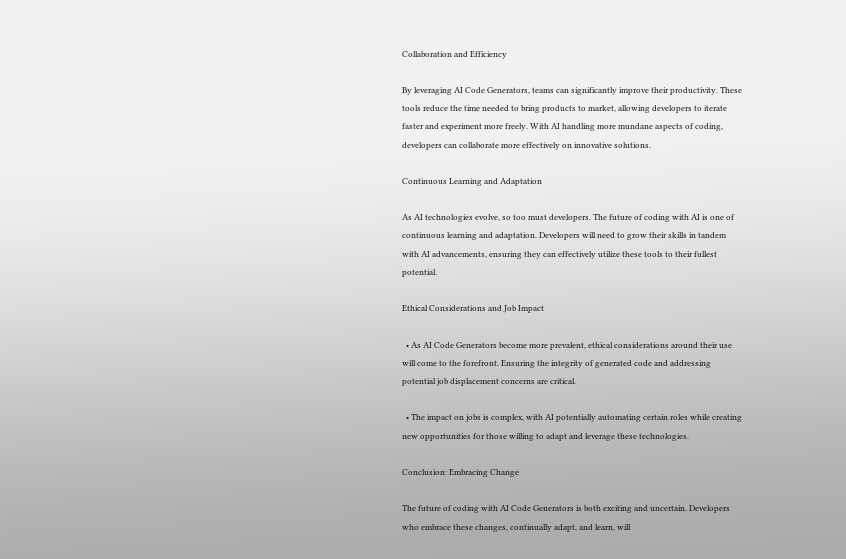Collaboration and Efficiency

By leveraging AI Code Generators, teams can significantly improve their productivity. These tools reduce the time needed to bring products to market, allowing developers to iterate faster and experiment more freely. With AI handling more mundane aspects of coding, developers can collaborate more effectively on innovative solutions.

Continuous Learning and Adaptation

As AI technologies evolve, so too must developers. The future of coding with AI is one of continuous learning and adaptation. Developers will need to grow their skills in tandem with AI advancements, ensuring they can effectively utilize these tools to their fullest potential.

Ethical Considerations and Job Impact

  • As AI Code Generators become more prevalent, ethical considerations around their use will come to the forefront. Ensuring the integrity of generated code and addressing potential job displacement concerns are critical.

  • The impact on jobs is complex, with AI potentially automating certain roles while creating new opportunities for those willing to adapt and leverage these technologies.

Conclusion: Embracing Change

The future of coding with AI Code Generators is both exciting and uncertain. Developers who embrace these changes, continually adapt, and learn, will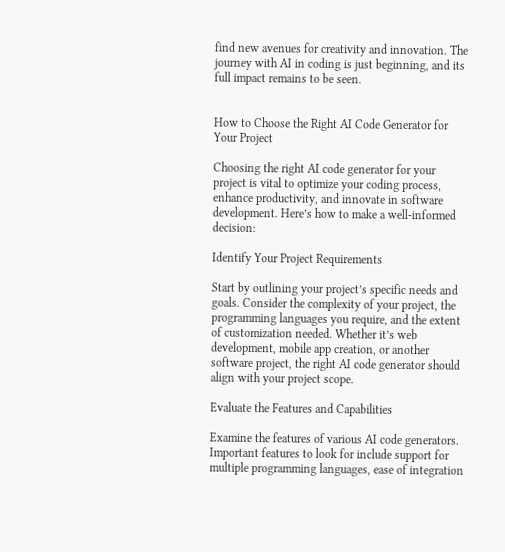find new avenues for creativity and innovation. The journey with AI in coding is just beginning, and its full impact remains to be seen.


How to Choose the Right AI Code Generator for Your Project

Choosing the right AI code generator for your project is vital to optimize your coding process, enhance productivity, and innovate in software development. Here’s how to make a well-informed decision:

Identify Your Project Requirements

Start by outlining your project’s specific needs and goals. Consider the complexity of your project, the programming languages you require, and the extent of customization needed. Whether it’s web development, mobile app creation, or another software project, the right AI code generator should align with your project scope.

Evaluate the Features and Capabilities

Examine the features of various AI code generators. Important features to look for include support for multiple programming languages, ease of integration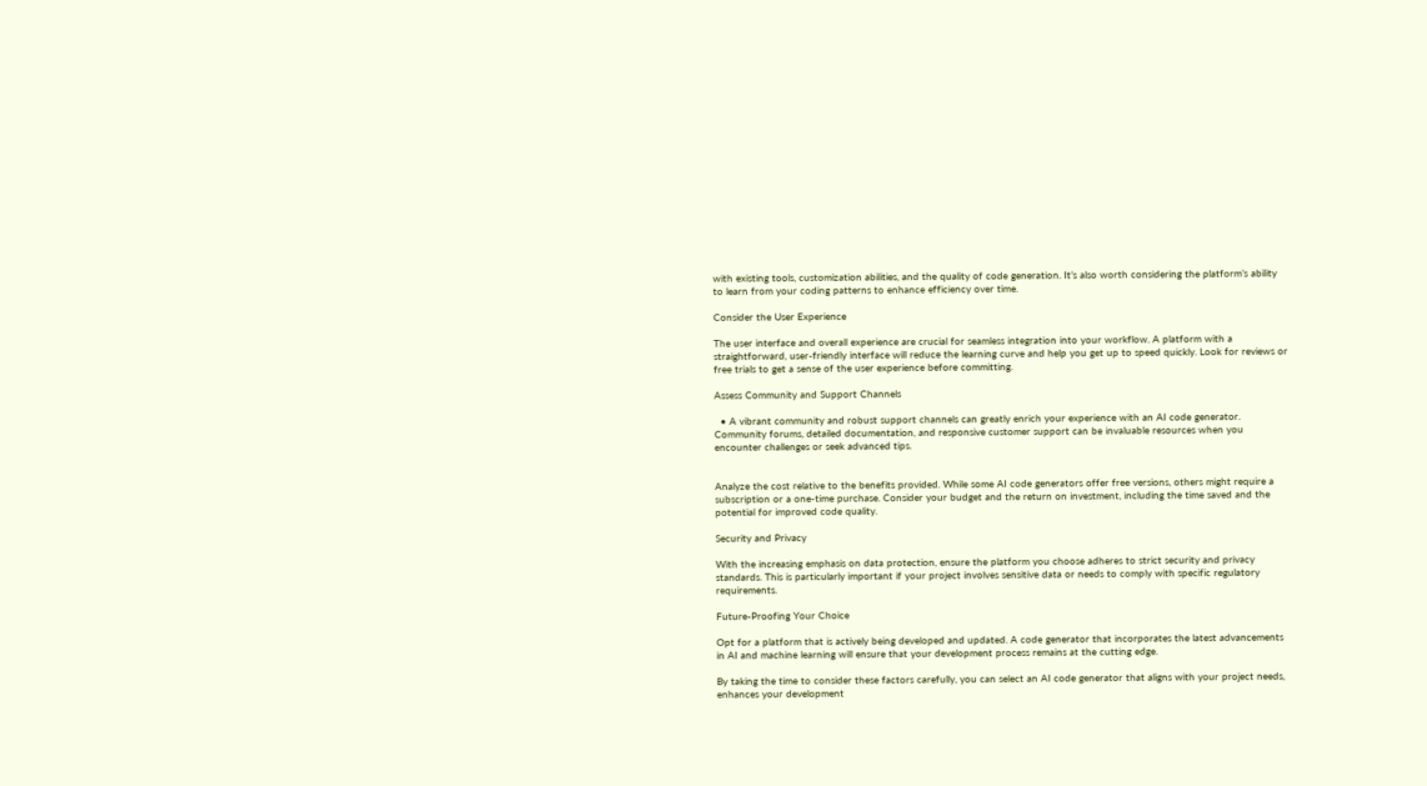with existing tools, customization abilities, and the quality of code generation. It’s also worth considering the platform’s ability to learn from your coding patterns to enhance efficiency over time.

Consider the User Experience

The user interface and overall experience are crucial for seamless integration into your workflow. A platform with a straightforward, user-friendly interface will reduce the learning curve and help you get up to speed quickly. Look for reviews or free trials to get a sense of the user experience before committing.

Assess Community and Support Channels

  • A vibrant community and robust support channels can greatly enrich your experience with an AI code generator. Community forums, detailed documentation, and responsive customer support can be invaluable resources when you encounter challenges or seek advanced tips.


Analyze the cost relative to the benefits provided. While some AI code generators offer free versions, others might require a subscription or a one-time purchase. Consider your budget and the return on investment, including the time saved and the potential for improved code quality.

Security and Privacy

With the increasing emphasis on data protection, ensure the platform you choose adheres to strict security and privacy standards. This is particularly important if your project involves sensitive data or needs to comply with specific regulatory requirements.

Future-Proofing Your Choice

Opt for a platform that is actively being developed and updated. A code generator that incorporates the latest advancements in AI and machine learning will ensure that your development process remains at the cutting edge.

By taking the time to consider these factors carefully, you can select an AI code generator that aligns with your project needs, enhances your development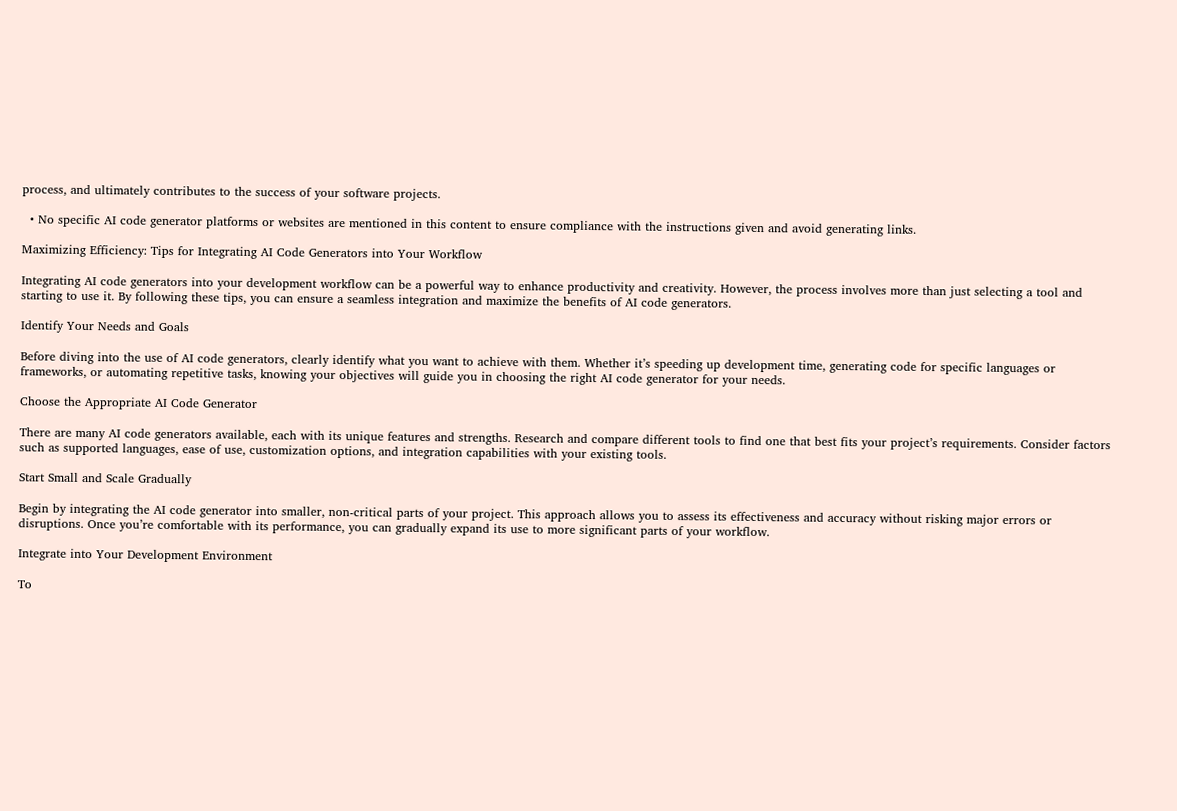process, and ultimately contributes to the success of your software projects.

  • No specific AI code generator platforms or websites are mentioned in this content to ensure compliance with the instructions given and avoid generating links.

Maximizing Efficiency: Tips for Integrating AI Code Generators into Your Workflow

Integrating AI code generators into your development workflow can be a powerful way to enhance productivity and creativity. However, the process involves more than just selecting a tool and starting to use it. By following these tips, you can ensure a seamless integration and maximize the benefits of AI code generators.

Identify Your Needs and Goals

Before diving into the use of AI code generators, clearly identify what you want to achieve with them. Whether it’s speeding up development time, generating code for specific languages or frameworks, or automating repetitive tasks, knowing your objectives will guide you in choosing the right AI code generator for your needs.

Choose the Appropriate AI Code Generator

There are many AI code generators available, each with its unique features and strengths. Research and compare different tools to find one that best fits your project’s requirements. Consider factors such as supported languages, ease of use, customization options, and integration capabilities with your existing tools.

Start Small and Scale Gradually

Begin by integrating the AI code generator into smaller, non-critical parts of your project. This approach allows you to assess its effectiveness and accuracy without risking major errors or disruptions. Once you’re comfortable with its performance, you can gradually expand its use to more significant parts of your workflow.

Integrate into Your Development Environment

To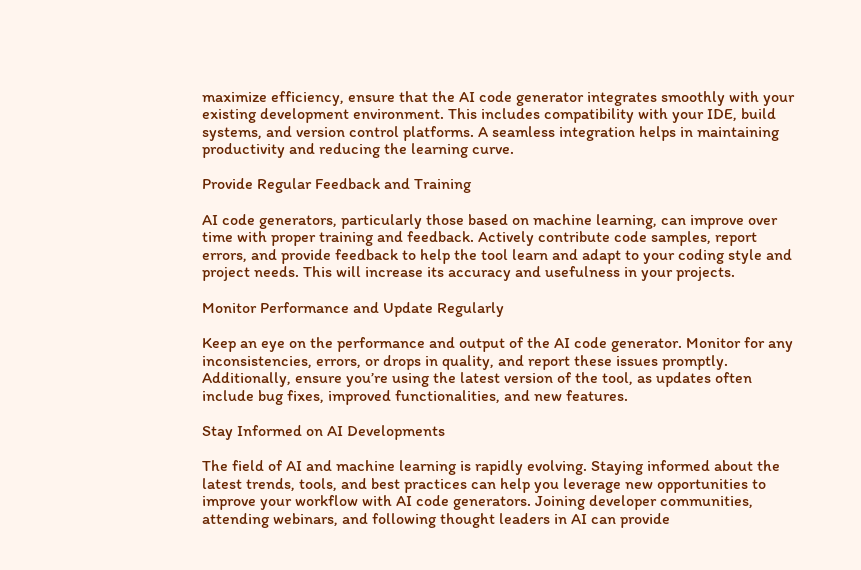maximize efficiency, ensure that the AI code generator integrates smoothly with your existing development environment. This includes compatibility with your IDE, build systems, and version control platforms. A seamless integration helps in maintaining productivity and reducing the learning curve.

Provide Regular Feedback and Training

AI code generators, particularly those based on machine learning, can improve over time with proper training and feedback. Actively contribute code samples, report errors, and provide feedback to help the tool learn and adapt to your coding style and project needs. This will increase its accuracy and usefulness in your projects.

Monitor Performance and Update Regularly

Keep an eye on the performance and output of the AI code generator. Monitor for any inconsistencies, errors, or drops in quality, and report these issues promptly. Additionally, ensure you’re using the latest version of the tool, as updates often include bug fixes, improved functionalities, and new features.

Stay Informed on AI Developments

The field of AI and machine learning is rapidly evolving. Staying informed about the latest trends, tools, and best practices can help you leverage new opportunities to improve your workflow with AI code generators. Joining developer communities, attending webinars, and following thought leaders in AI can provide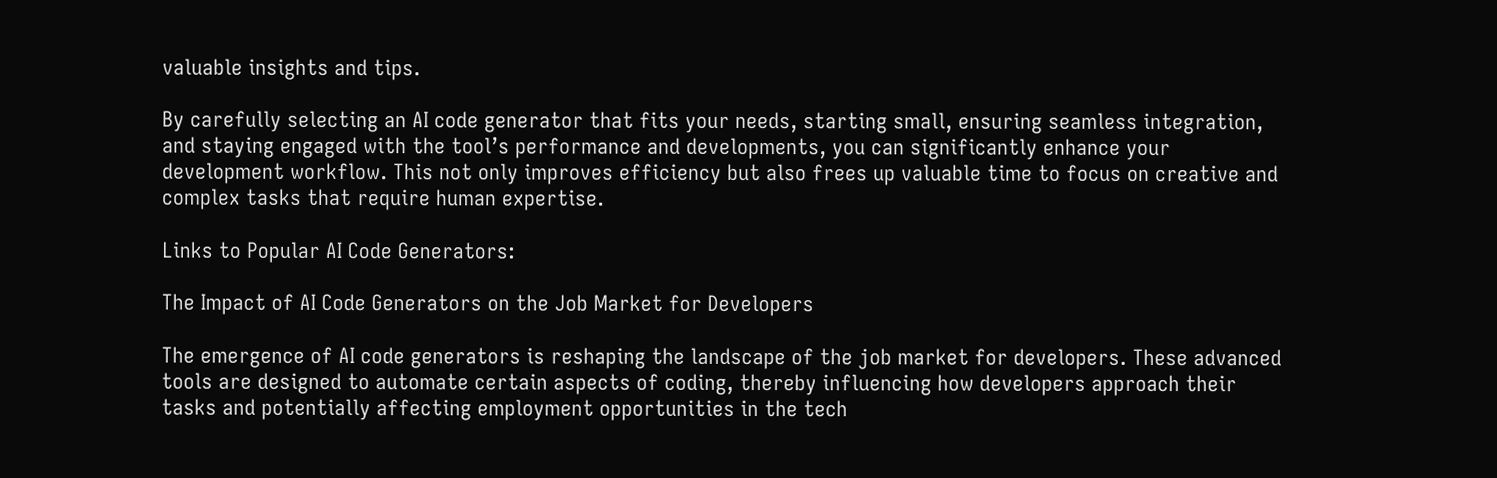valuable insights and tips.

By carefully selecting an AI code generator that fits your needs, starting small, ensuring seamless integration, and staying engaged with the tool’s performance and developments, you can significantly enhance your development workflow. This not only improves efficiency but also frees up valuable time to focus on creative and complex tasks that require human expertise.

Links to Popular AI Code Generators:

The Impact of AI Code Generators on the Job Market for Developers

The emergence of AI code generators is reshaping the landscape of the job market for developers. These advanced tools are designed to automate certain aspects of coding, thereby influencing how developers approach their tasks and potentially affecting employment opportunities in the tech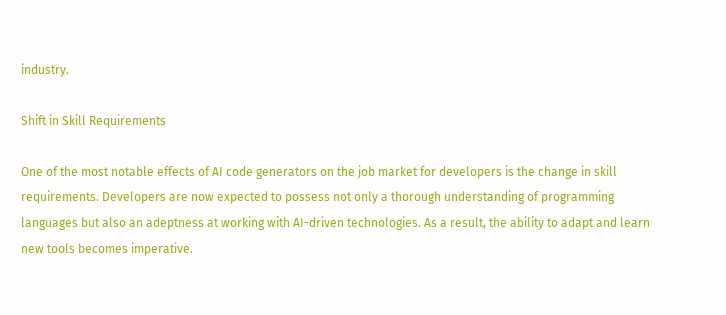industry.

Shift in Skill Requirements

One of the most notable effects of AI code generators on the job market for developers is the change in skill requirements. Developers are now expected to possess not only a thorough understanding of programming languages but also an adeptness at working with AI-driven technologies. As a result, the ability to adapt and learn new tools becomes imperative.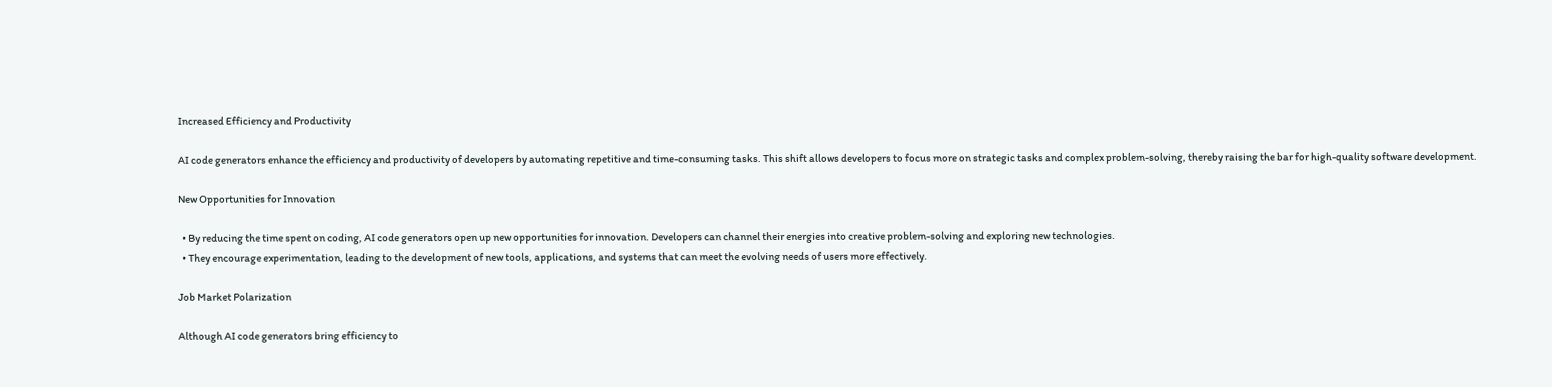Increased Efficiency and Productivity

AI code generators enhance the efficiency and productivity of developers by automating repetitive and time-consuming tasks. This shift allows developers to focus more on strategic tasks and complex problem-solving, thereby raising the bar for high-quality software development.

New Opportunities for Innovation

  • By reducing the time spent on coding, AI code generators open up new opportunities for innovation. Developers can channel their energies into creative problem-solving and exploring new technologies.
  • They encourage experimentation, leading to the development of new tools, applications, and systems that can meet the evolving needs of users more effectively.

Job Market Polarization

Although AI code generators bring efficiency to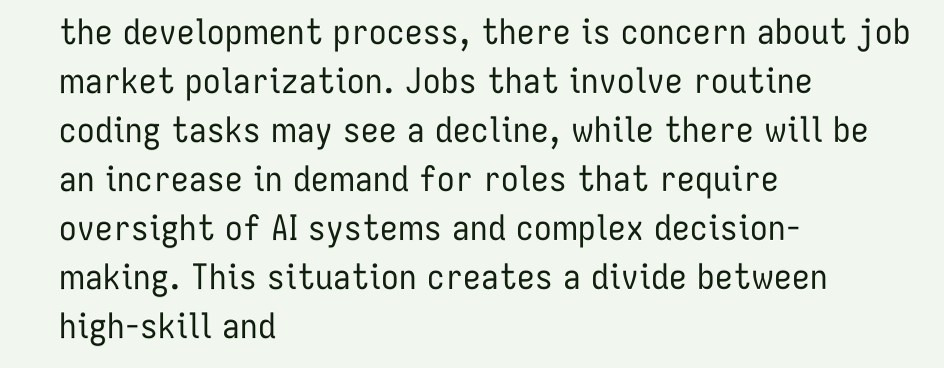the development process, there is concern about job market polarization. Jobs that involve routine coding tasks may see a decline, while there will be an increase in demand for roles that require oversight of AI systems and complex decision-making. This situation creates a divide between high-skill and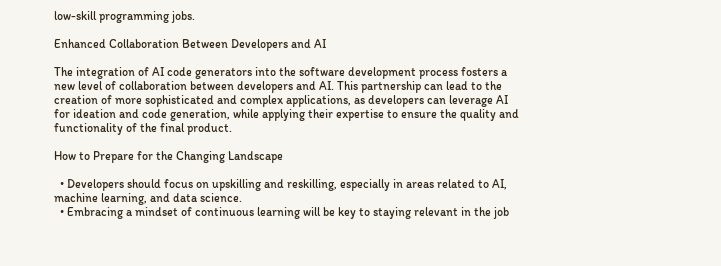low-skill programming jobs.

Enhanced Collaboration Between Developers and AI

The integration of AI code generators into the software development process fosters a new level of collaboration between developers and AI. This partnership can lead to the creation of more sophisticated and complex applications, as developers can leverage AI for ideation and code generation, while applying their expertise to ensure the quality and functionality of the final product.

How to Prepare for the Changing Landscape

  • Developers should focus on upskilling and reskilling, especially in areas related to AI, machine learning, and data science.
  • Embracing a mindset of continuous learning will be key to staying relevant in the job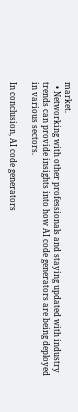market.
  • Networking with other professionals and staying updated with industry trends can provide insights into how AI code generators are being deployed in various sectors.

In conclusion, AI code generators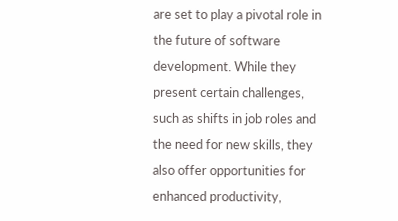are set to play a pivotal role in the future of software development. While they present certain challenges, such as shifts in job roles and the need for new skills, they also offer opportunities for enhanced productivity,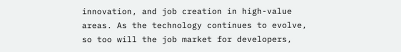innovation, and job creation in high-value areas. As the technology continues to evolve, so too will the job market for developers,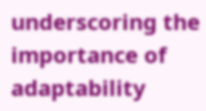underscoring the importance of adaptability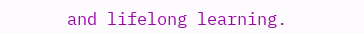and lifelong learning.